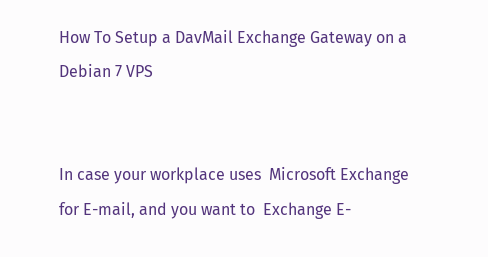How To Setup a DavMail Exchange Gateway on a Debian 7 VPS


In case your workplace uses  Microsoft Exchange for E-mail, and you want to  Exchange E-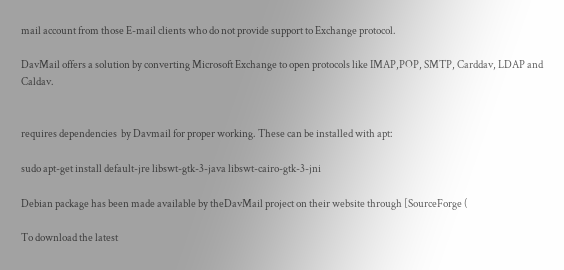mail account from those E-mail clients who do not provide support to Exchange protocol.

DavMail offers a solution by converting Microsoft Exchange to open protocols like IMAP,POP, SMTP, Carddav, LDAP and Caldav.


requires dependencies  by Davmail for proper working. These can be installed with apt:

sudo apt-get install default-jre libswt-gtk-3-java libswt-cairo-gtk-3-jni

Debian package has been made available by theDavMail project on their website through [SourceForge (

To download the latest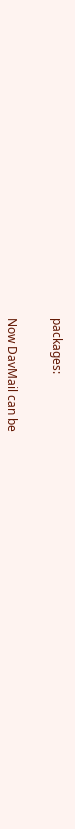packages:


Now DavMail can be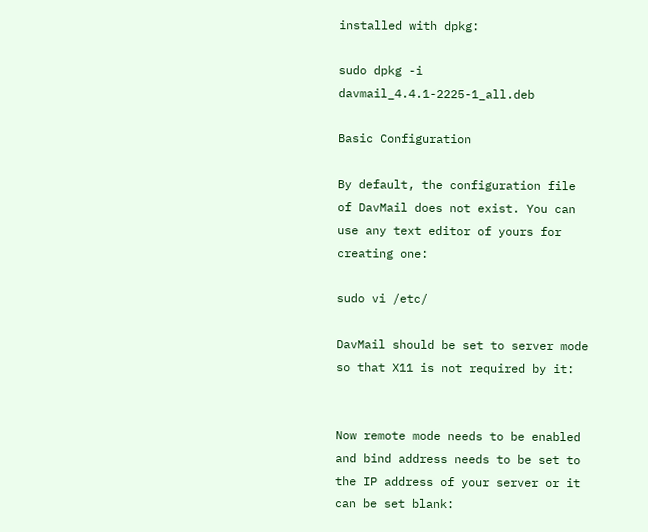installed with dpkg:

sudo dpkg -i davmail_4.4.1-2225-1_all.deb

Basic Configuration

By default, the configuration file of DavMail does not exist. You can use any text editor of yours for creating one:

sudo vi /etc/

DavMail should be set to server mode so that X11 is not required by it:


Now remote mode needs to be enabled and bind address needs to be set to the IP address of your server or it can be set blank: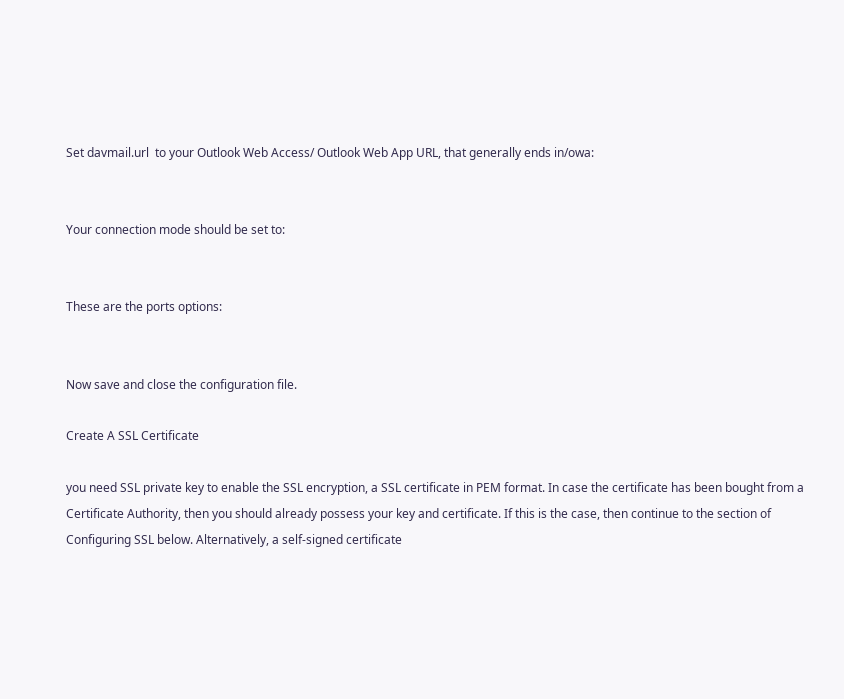Set davmail.url  to your Outlook Web Access/ Outlook Web App URL, that generally ends in/owa:


Your connection mode should be set to:


These are the ports options:


Now save and close the configuration file.

Create A SSL Certificate

you need SSL private key to enable the SSL encryption, a SSL certificate in PEM format. In case the certificate has been bought from a Certificate Authority, then you should already possess your key and certificate. If this is the case, then continue to the section of Configuring SSL below. Alternatively, a self-signed certificate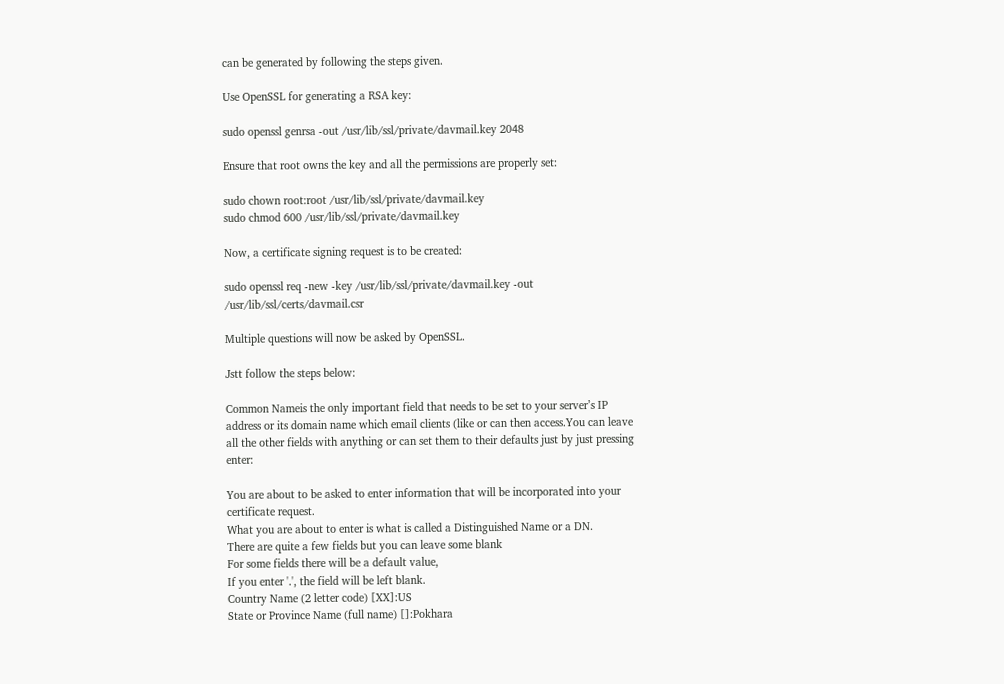can be generated by following the steps given.

Use OpenSSL for generating a RSA key:

sudo openssl genrsa -out /usr/lib/ssl/private/davmail.key 2048

Ensure that root owns the key and all the permissions are properly set:

sudo chown root:root /usr/lib/ssl/private/davmail.key
sudo chmod 600 /usr/lib/ssl/private/davmail.key

Now, a certificate signing request is to be created:

sudo openssl req -new -key /usr/lib/ssl/private/davmail.key -out /usr/lib/ssl/certs/davmail.csr

Multiple questions will now be asked by OpenSSL.

Jstt follow the steps below:

Common Nameis the only important field that needs to be set to your server’s IP address or its domain name which email clients (like or can then access.You can leave all the other fields with anything or can set them to their defaults just by just pressing enter:

You are about to be asked to enter information that will be incorporated into your certificate request.
What you are about to enter is what is called a Distinguished Name or a DN.
There are quite a few fields but you can leave some blank
For some fields there will be a default value,
If you enter '.', the field will be left blank.
Country Name (2 letter code) [XX]:US
State or Province Name (full name) []:Pokhara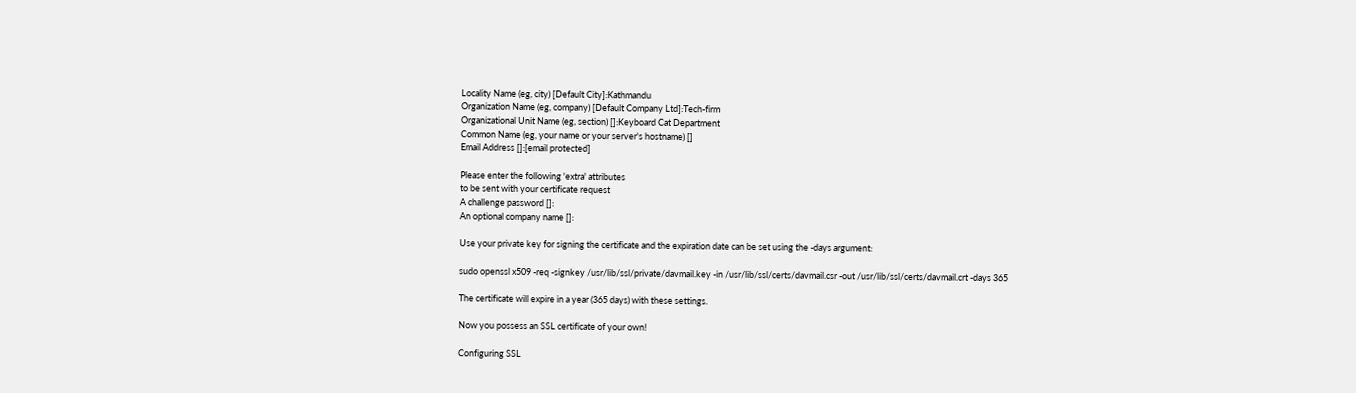Locality Name (eg, city) [Default City]:Kathmandu
Organization Name (eg, company) [Default Company Ltd]:Tech-firm
Organizational Unit Name (eg, section) []:Keyboard Cat Department
Common Name (eg, your name or your server's hostname) []
Email Address []:[email protected]

Please enter the following 'extra' attributes
to be sent with your certificate request
A challenge password []:
An optional company name []:

Use your private key for signing the certificate and the expiration date can be set using the -days argument:

sudo openssl x509 -req -signkey /usr/lib/ssl/private/davmail.key -in /usr/lib/ssl/certs/davmail.csr -out /usr/lib/ssl/certs/davmail.crt -days 365

The certificate will expire in a year (365 days) with these settings.

Now you possess an SSL certificate of your own!

Configuring SSL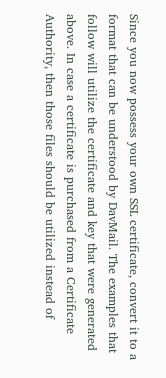Since you now possess your own SSL certificate, convert it to a format that can be understood by DavMail. The examples that follow will utilize the certificate and key that were generated above. In case a certificate is purchased from a Certificate Authority, then those files should be utilized instead of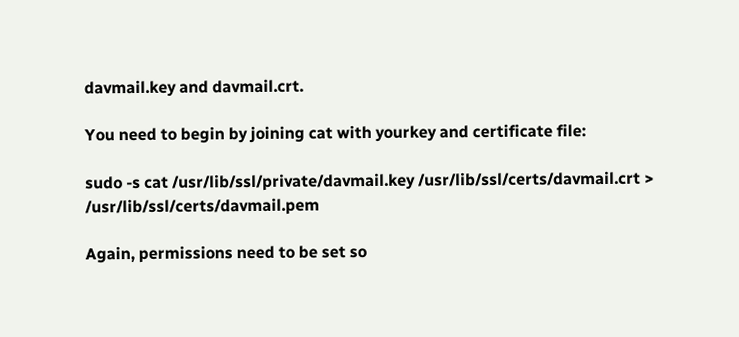davmail.key and davmail.crt.

You need to begin by joining cat with yourkey and certificate file:

sudo -s cat /usr/lib/ssl/private/davmail.key /usr/lib/ssl/certs/davmail.crt > /usr/lib/ssl/certs/davmail.pem

Again, permissions need to be set so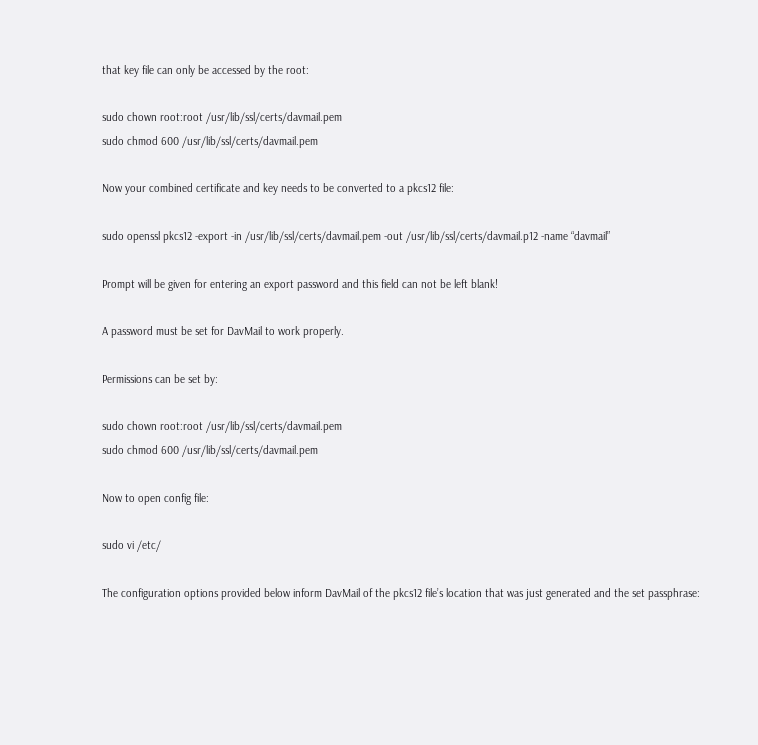that key file can only be accessed by the root:

sudo chown root:root /usr/lib/ssl/certs/davmail.pem
sudo chmod 600 /usr/lib/ssl/certs/davmail.pem

Now your combined certificate and key needs to be converted to a pkcs12 file:

sudo openssl pkcs12 -export -in /usr/lib/ssl/certs/davmail.pem -out /usr/lib/ssl/certs/davmail.p12 -name “davmail”

Prompt will be given for entering an export password and this field can not be left blank!

A password must be set for DavMail to work properly.

Permissions can be set by:

sudo chown root:root /usr/lib/ssl/certs/davmail.pem
sudo chmod 600 /usr/lib/ssl/certs/davmail.pem

Now to open config file:

sudo vi /etc/

The configuration options provided below inform DavMail of the pkcs12 file’s location that was just generated and the set passphrase: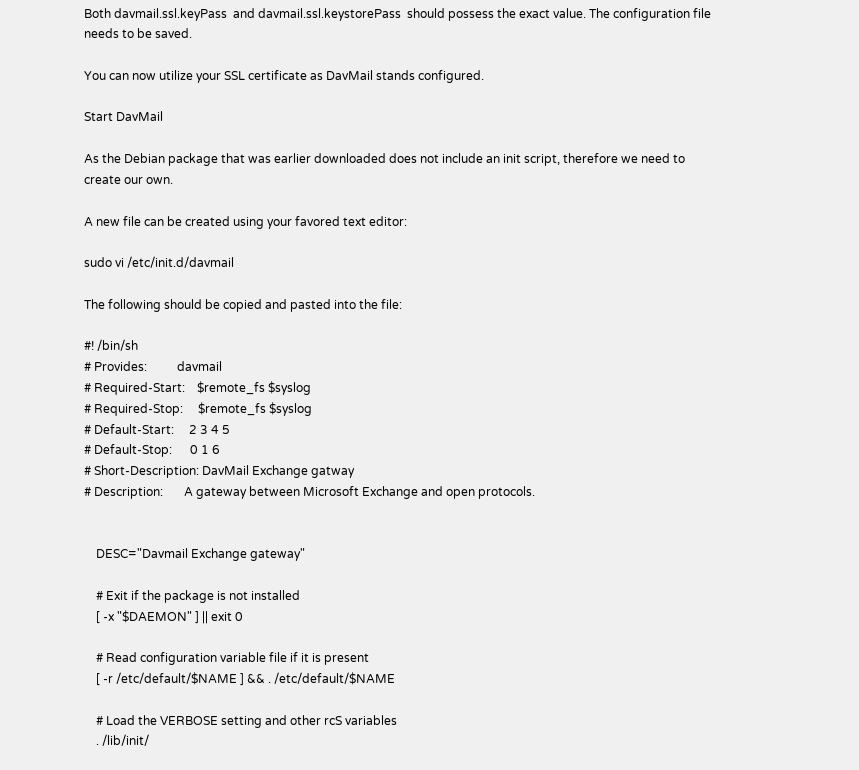Both davmail.ssl.keyPass  and davmail.ssl.keystorePass  should possess the exact value. The configuration file needs to be saved.

You can now utilize your SSL certificate as DavMail stands configured.

Start DavMail

As the Debian package that was earlier downloaded does not include an init script, therefore we need to create our own.

A new file can be created using your favored text editor:

sudo vi /etc/init.d/davmail

The following should be copied and pasted into the file:

#! /bin/sh
# Provides:          davmail
# Required-Start:    $remote_fs $syslog
# Required-Stop:     $remote_fs $syslog
# Default-Start:     2 3 4 5
# Default-Stop:      0 1 6
# Short-Description: DavMail Exchange gatway
# Description:       A gateway between Microsoft Exchange and open protocols.


    DESC="Davmail Exchange gateway"

    # Exit if the package is not installed
    [ -x "$DAEMON" ] || exit 0

    # Read configuration variable file if it is present
    [ -r /etc/default/$NAME ] && . /etc/default/$NAME

    # Load the VERBOSE setting and other rcS variables
    . /lib/init/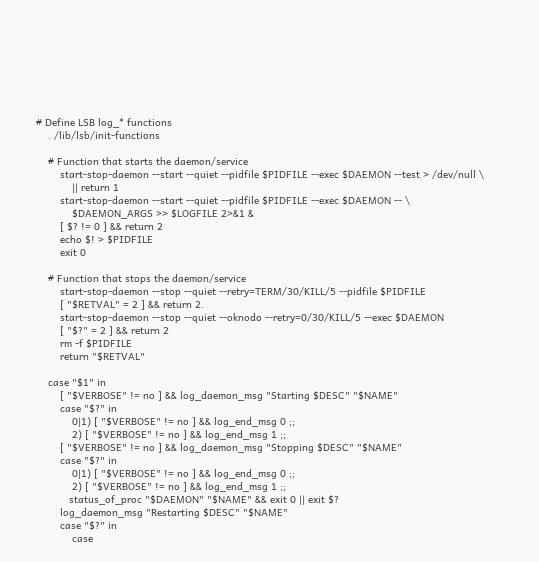# Define LSB log_* functions
    . /lib/lsb/init-functions

    # Function that starts the daemon/service
        start-stop-daemon --start --quiet --pidfile $PIDFILE --exec $DAEMON --test > /dev/null \
            || return 1
        start-stop-daemon --start --quiet --pidfile $PIDFILE --exec $DAEMON -- \
            $DAEMON_ARGS >> $LOGFILE 2>&1 &
        [ $? != 0 ] && return 2
        echo $! > $PIDFILE
        exit 0

    # Function that stops the daemon/service
        start-stop-daemon --stop --quiet --retry=TERM/30/KILL/5 --pidfile $PIDFILE
        [ "$RETVAL" = 2 ] && return 2.
        start-stop-daemon --stop --quiet --oknodo --retry=0/30/KILL/5 --exec $DAEMON
        [ "$?" = 2 ] && return 2
        rm -f $PIDFILE
        return "$RETVAL"

    case "$1" in
        [ "$VERBOSE" != no ] && log_daemon_msg "Starting $DESC" "$NAME"
        case "$?" in
            0|1) [ "$VERBOSE" != no ] && log_end_msg 0 ;;
            2) [ "$VERBOSE" != no ] && log_end_msg 1 ;;
        [ "$VERBOSE" != no ] && log_daemon_msg "Stopping $DESC" "$NAME"
        case "$?" in
            0|1) [ "$VERBOSE" != no ] && log_end_msg 0 ;;
            2) [ "$VERBOSE" != no ] && log_end_msg 1 ;;
           status_of_proc "$DAEMON" "$NAME" && exit 0 || exit $?
        log_daemon_msg "Restarting $DESC" "$NAME"
        case "$?" in
            case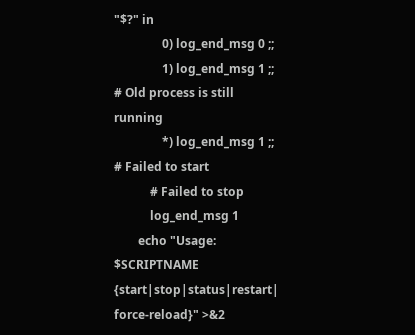"$?" in
                0) log_end_msg 0 ;;
                1) log_end_msg 1 ;; # Old process is still running
                *) log_end_msg 1 ;; # Failed to start
            # Failed to stop
            log_end_msg 1
        echo "Usage: $SCRIPTNAME {start|stop|status|restart| force-reload}" >&2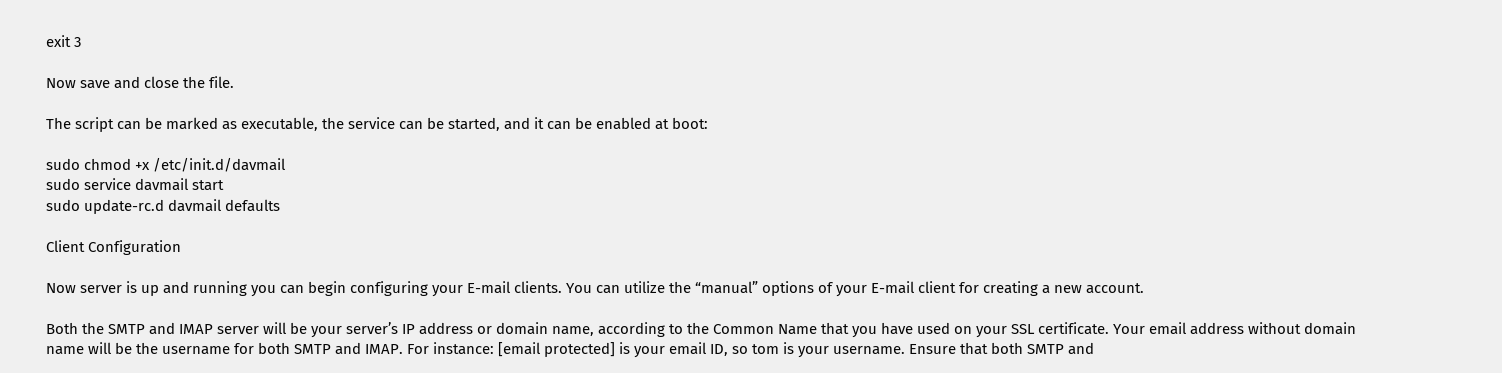exit 3

Now save and close the file.

The script can be marked as executable, the service can be started, and it can be enabled at boot:

sudo chmod +x /etc/init.d/davmail
sudo service davmail start
sudo update-rc.d davmail defaults

Client Configuration

Now server is up and running you can begin configuring your E-mail clients. You can utilize the “manual” options of your E-mail client for creating a new account.

Both the SMTP and IMAP server will be your server’s IP address or domain name, according to the Common Name that you have used on your SSL certificate. Your email address without domain name will be the username for both SMTP and IMAP. For instance: [email protected] is your email ID, so tom is your username. Ensure that both SMTP and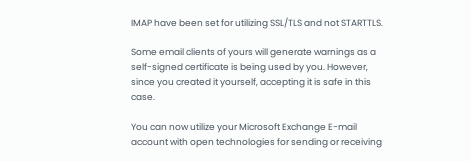IMAP have been set for utilizing SSL/TLS and not STARTTLS.

Some email clients of yours will generate warnings as a self-signed certificate is being used by you. However, since you created it yourself, accepting it is safe in this case.

You can now utilize your Microsoft Exchange E-mail account with open technologies for sending or receiving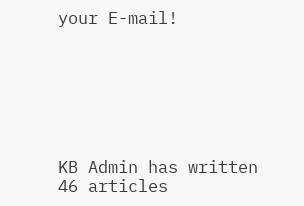your E-mail!







KB Admin has written 46 articles